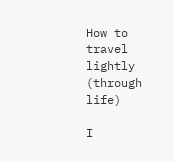How to travel lightly (through life)

I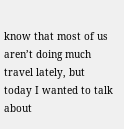know that most of us aren’t doing much travel lately, but today I wanted to talk about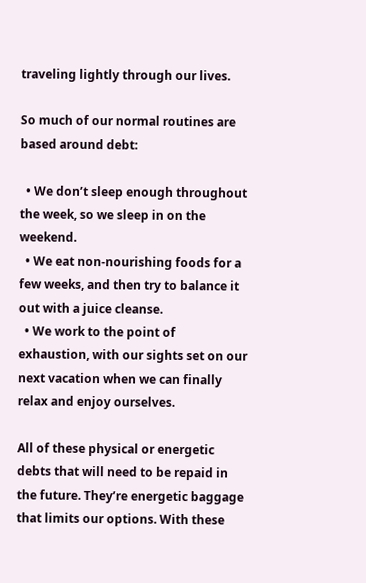traveling lightly through our lives.

So much of our normal routines are based around debt:

  • We don’t sleep enough throughout the week, so we sleep in on the weekend.
  • We eat non-nourishing foods for a few weeks, and then try to balance it out with a juice cleanse.
  • We work to the point of exhaustion, with our sights set on our next vacation when we can finally relax and enjoy ourselves.

All of these physical or energetic debts that will need to be repaid in the future. They’re energetic baggage that limits our options. With these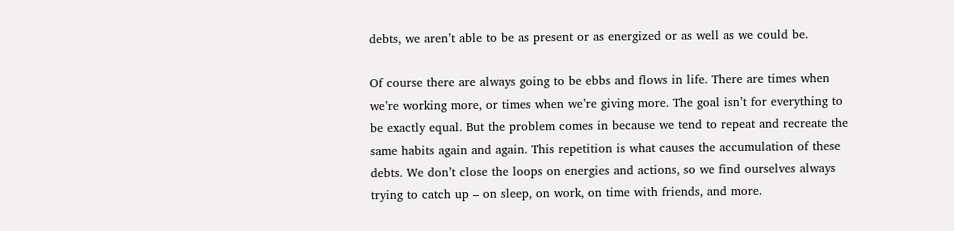debts, we aren’t able to be as present or as energized or as well as we could be.

Of course there are always going to be ebbs and flows in life. There are times when we’re working more, or times when we’re giving more. The goal isn’t for everything to be exactly equal. But the problem comes in because we tend to repeat and recreate the same habits again and again. This repetition is what causes the accumulation of these debts. We don’t close the loops on energies and actions, so we find ourselves always trying to catch up – on sleep, on work, on time with friends, and more.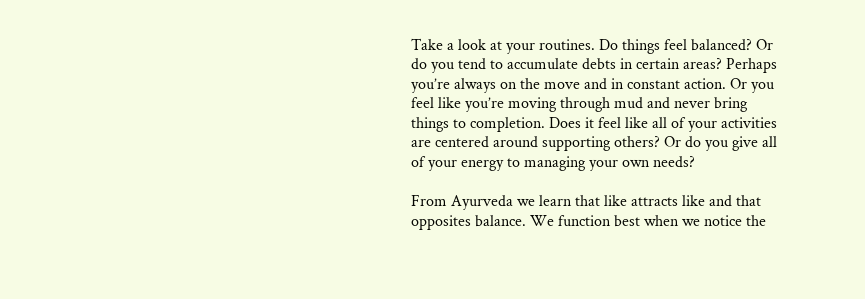Take a look at your routines. Do things feel balanced? Or do you tend to accumulate debts in certain areas? Perhaps you’re always on the move and in constant action. Or you feel like you’re moving through mud and never bring things to completion. Does it feel like all of your activities are centered around supporting others? Or do you give all of your energy to managing your own needs?

From Ayurveda we learn that like attracts like and that opposites balance. We function best when we notice the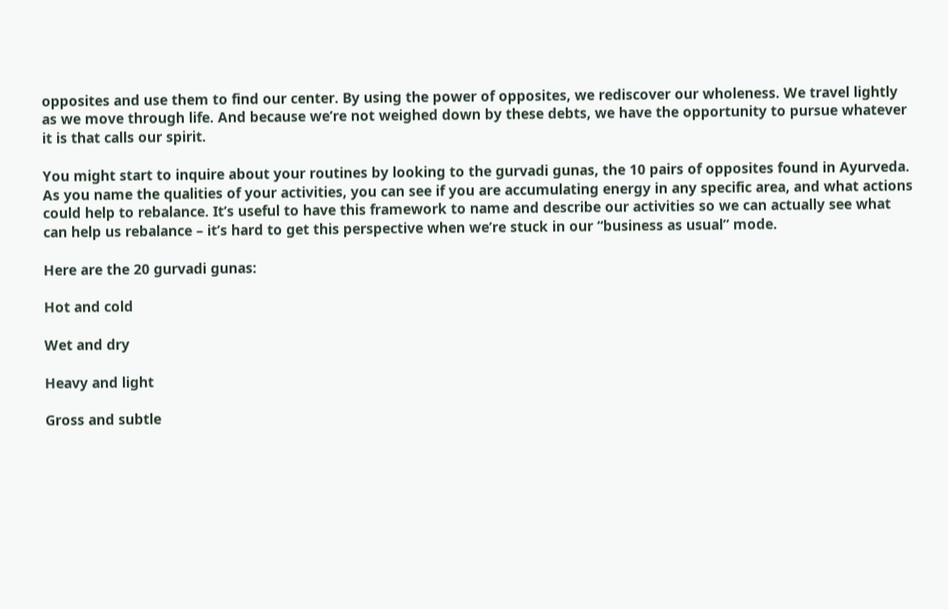opposites and use them to find our center. By using the power of opposites, we rediscover our wholeness. We travel lightly as we move through life. And because we’re not weighed down by these debts, we have the opportunity to pursue whatever it is that calls our spirit.

You might start to inquire about your routines by looking to the gurvadi gunas, the 10 pairs of opposites found in Ayurveda. As you name the qualities of your activities, you can see if you are accumulating energy in any specific area, and what actions could help to rebalance. It’s useful to have this framework to name and describe our activities so we can actually see what can help us rebalance – it’s hard to get this perspective when we’re stuck in our “business as usual” mode.

Here are the 20 gurvadi gunas:

Hot and cold

Wet and dry

Heavy and light

Gross and subtle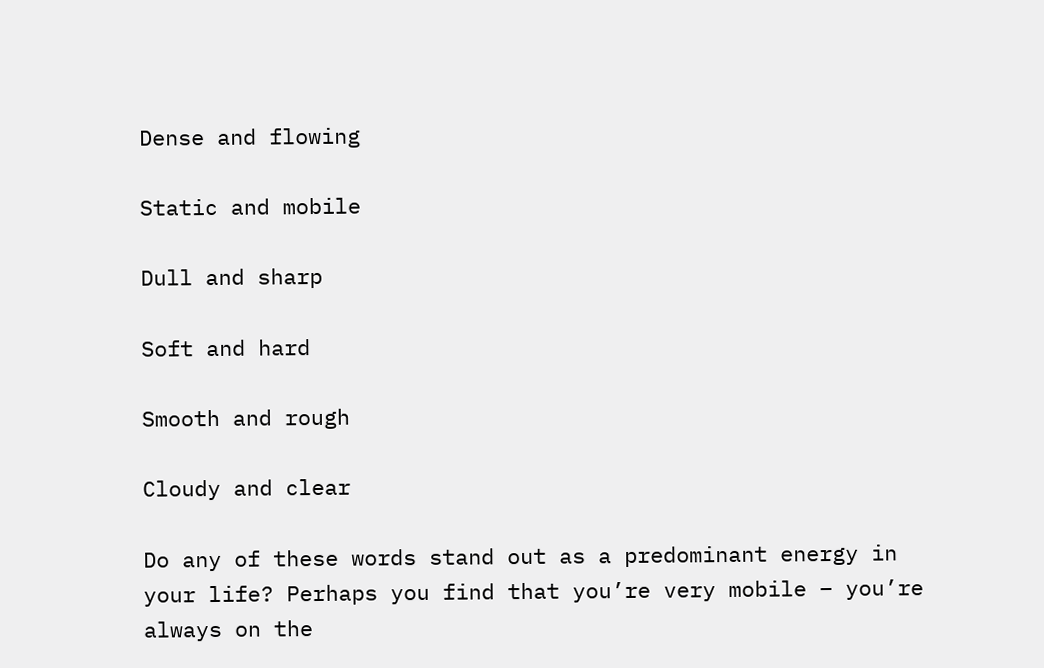Dense and flowing

Static and mobile

Dull and sharp

Soft and hard

Smooth and rough

Cloudy and clear

Do any of these words stand out as a predominant energy in your life? Perhaps you find that you’re very mobile – you’re always on the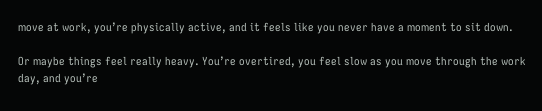move at work, you’re physically active, and it feels like you never have a moment to sit down.

Or maybe things feel really heavy. You’re overtired, you feel slow as you move through the work day, and you’re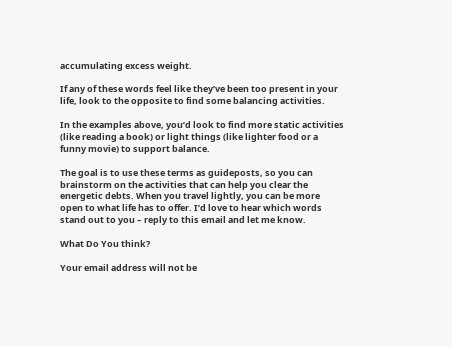accumulating excess weight.

If any of these words feel like they’ve been too present in your life, look to the opposite to find some balancing activities.

In the examples above, you’d look to find more static activities (like reading a book) or light things (like lighter food or a funny movie) to support balance.

The goal is to use these terms as guideposts, so you can brainstorm on the activities that can help you clear the energetic debts. When you travel lightly, you can be more open to what life has to offer. I’d love to hear which words stand out to you – reply to this email and let me know.

What Do You think?

Your email address will not be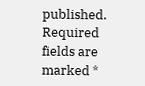published. Required fields are marked *